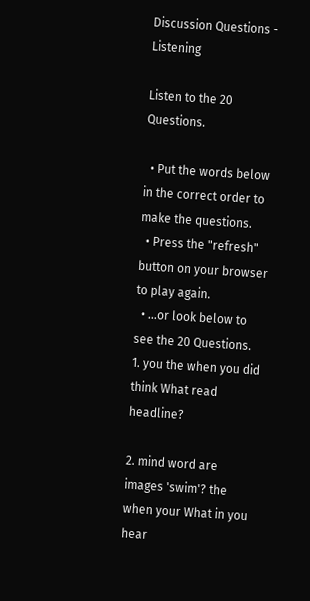Discussion Questions - Listening

Listen to the 20 Questions.

  • Put the words below in the correct order to make the questions.
  • Press the "refresh" button on your browser to play again.
  • ...or look below to see the 20 Questions.
1. you the when you did think What read headline?

2. mind word are images 'swim'? the when your What in you hear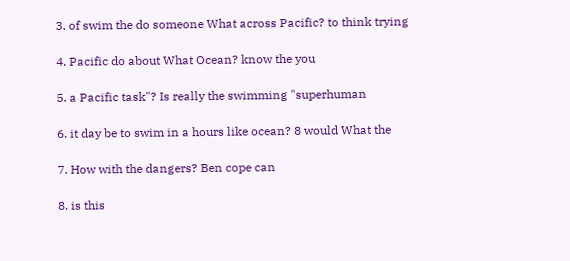3. of swim the do someone What across Pacific? to think trying

4. Pacific do about What Ocean? know the you

5. a Pacific task"? Is really the swimming "superhuman

6. it day be to swim in a hours like ocean? 8 would What the

7. How with the dangers? Ben cope can

8. is this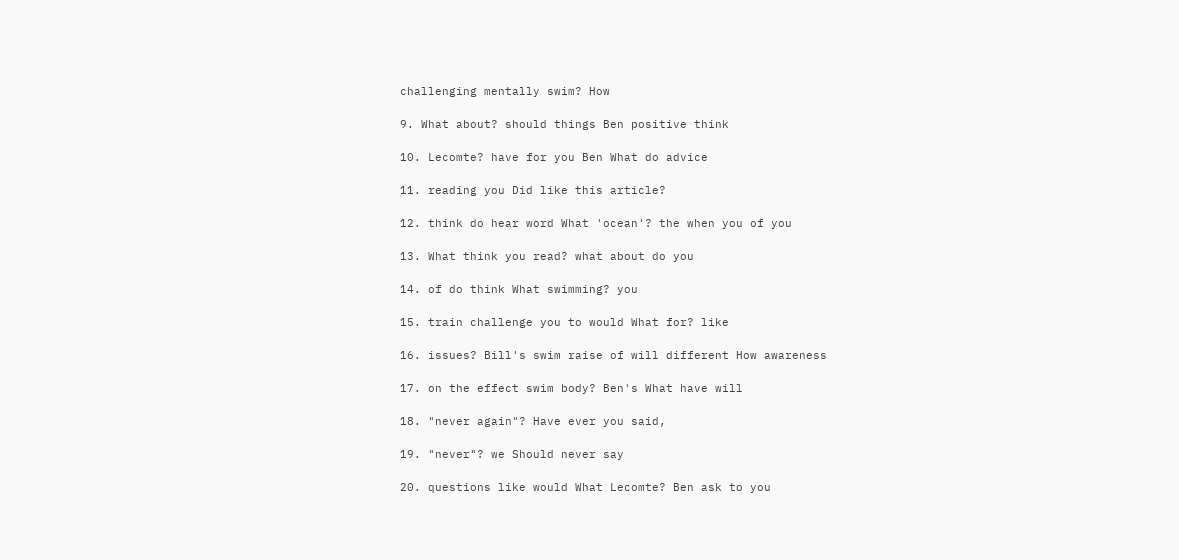challenging mentally swim? How

9. What about? should things Ben positive think

10. Lecomte? have for you Ben What do advice

11. reading you Did like this article?

12. think do hear word What 'ocean'? the when you of you

13. What think you read? what about do you

14. of do think What swimming? you

15. train challenge you to would What for? like

16. issues? Bill's swim raise of will different How awareness

17. on the effect swim body? Ben's What have will

18. "never again"? Have ever you said,

19. "never"? we Should never say

20. questions like would What Lecomte? Ben ask to you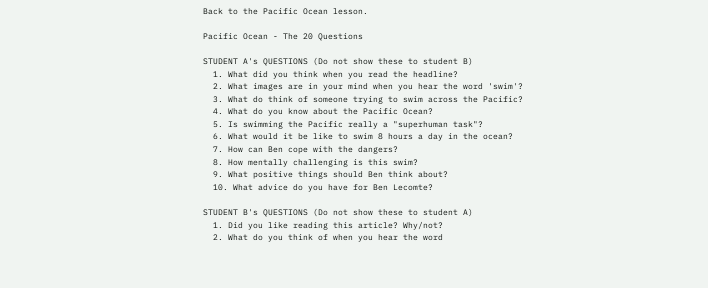Back to the Pacific Ocean lesson.

Pacific Ocean - The 20 Questions

STUDENT A's QUESTIONS (Do not show these to student B)
  1. What did you think when you read the headline?
  2. What images are in your mind when you hear the word 'swim'?
  3. What do think of someone trying to swim across the Pacific?
  4. What do you know about the Pacific Ocean?
  5. Is swimming the Pacific really a "superhuman task"?
  6. What would it be like to swim 8 hours a day in the ocean?
  7. How can Ben cope with the dangers?
  8. How mentally challenging is this swim?
  9. What positive things should Ben think about?
  10. What advice do you have for Ben Lecomte?

STUDENT B's QUESTIONS (Do not show these to student A)
  1. Did you like reading this article? Why/not?
  2. What do you think of when you hear the word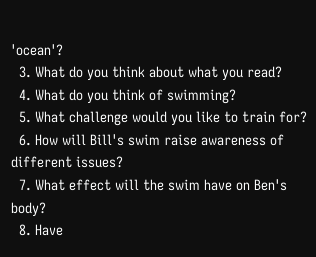'ocean'?
  3. What do you think about what you read?
  4. What do you think of swimming?
  5. What challenge would you like to train for?
  6. How will Bill's swim raise awareness of different issues?
  7. What effect will the swim have on Ben's body?
  8. Have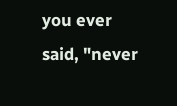you ever said, "never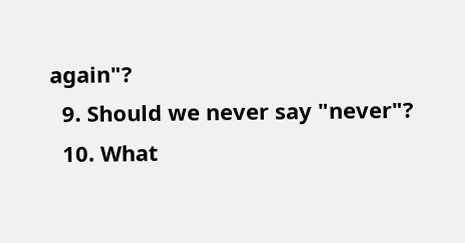again"?
  9. Should we never say "never"?
  10. What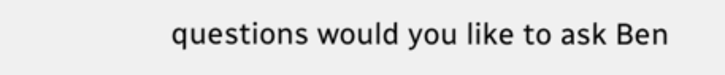questions would you like to ask Ben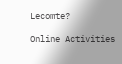Lecomte?

Online Activities